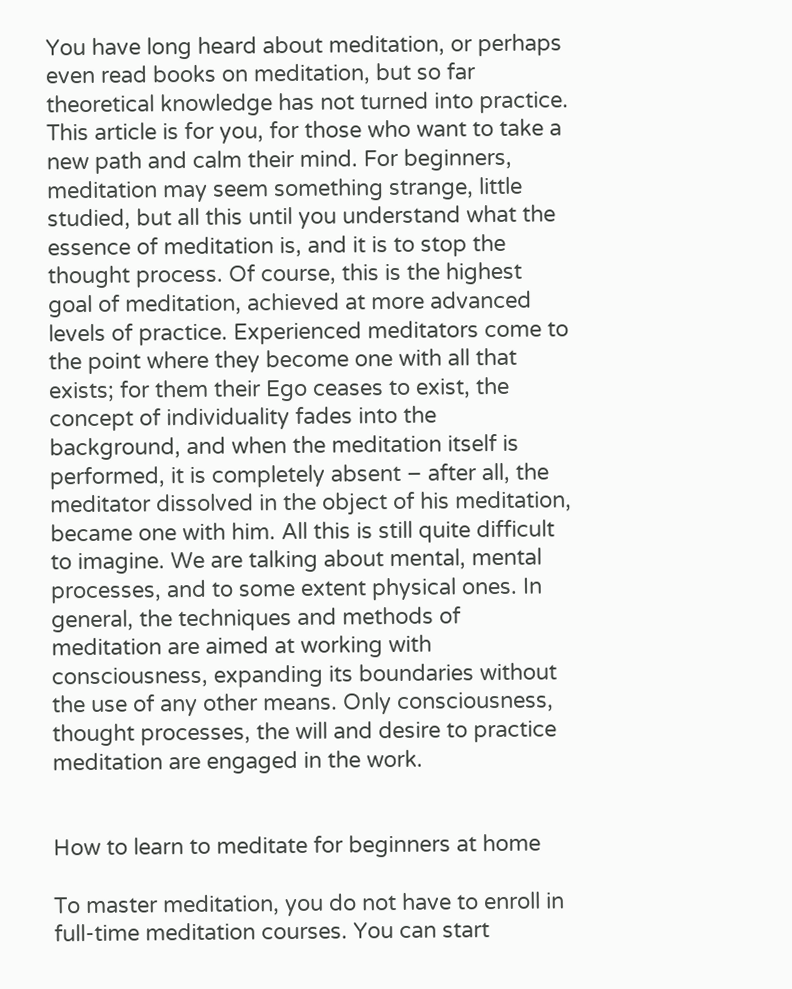You have long heard about meditation, or perhaps even read books on meditation, but so far theoretical knowledge has not turned into practice. This article is for you, for those who want to take a new path and calm their mind. For beginners, meditation may seem something strange, little studied, but all this until you understand what the essence of meditation is, and it is to stop the thought process. Of course, this is the highest goal of meditation, achieved at more advanced levels of practice. Experienced meditators come to the point where they become one with all that exists; for them their Ego ceases to exist, the concept of individuality fades into the background, and when the meditation itself is performed, it is completely absent – after all, the meditator dissolved in the object of his meditation, became one with him. All this is still quite difficult to imagine. We are talking about mental, mental processes, and to some extent physical ones. In general, the techniques and methods of meditation are aimed at working with consciousness, expanding its boundaries without the use of any other means. Only consciousness, thought processes, the will and desire to practice meditation are engaged in the work.


How to learn to meditate for beginners at home

To master meditation, you do not have to enroll in full-time meditation courses. You can start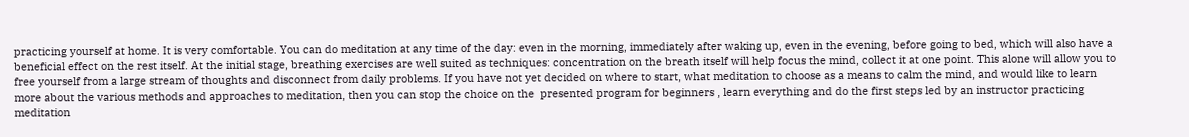practicing yourself at home. It is very comfortable. You can do meditation at any time of the day: even in the morning, immediately after waking up, even in the evening, before going to bed, which will also have a beneficial effect on the rest itself. At the initial stage, breathing exercises are well suited as techniques: concentration on the breath itself will help focus the mind, collect it at one point. This alone will allow you to free yourself from a large stream of thoughts and disconnect from daily problems. If you have not yet decided on where to start, what meditation to choose as a means to calm the mind, and would like to learn more about the various methods and approaches to meditation, then you can stop the choice on the  presented program for beginners , learn everything and do the first steps led by an instructor practicing meditation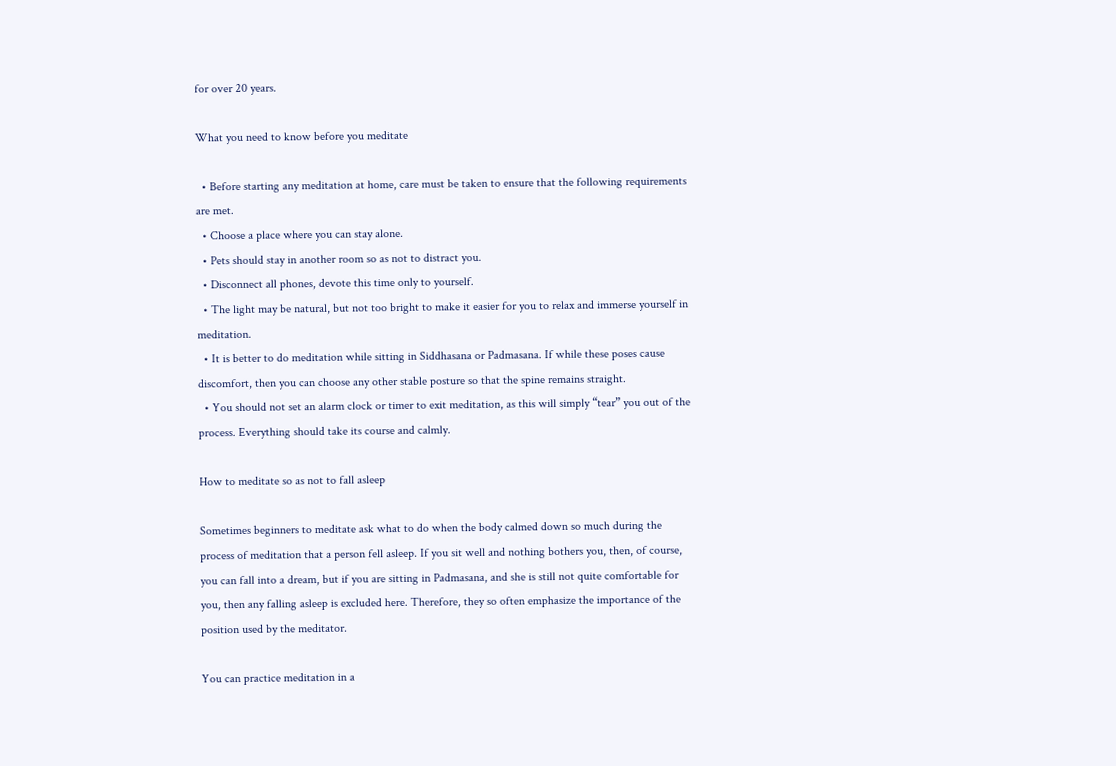for over 20 years.

What you need to know before you meditate

  • Before starting any meditation at home, care must be taken to ensure that the following requirements are met.
  • Choose a place where you can stay alone.
  • Pets should stay in another room so as not to distract you.
  • Disconnect all phones, devote this time only to yourself.
  • The light may be natural, but not too bright to make it easier for you to relax and immerse yourself in meditation.
  • It is better to do meditation while sitting in Siddhasana or Padmasana. If while these poses cause discomfort, then you can choose any other stable posture so that the spine remains straight.
  • You should not set an alarm clock or timer to exit meditation, as this will simply “tear” you out of the process. Everything should take its course and calmly.

How to meditate so as not to fall asleep

Sometimes beginners to meditate ask what to do when the body calmed down so much during the process of meditation that a person fell asleep. If you sit well and nothing bothers you, then, of course, you can fall into a dream, but if you are sitting in Padmasana, and she is still not quite comfortable for you, then any falling asleep is excluded here. Therefore, they so often emphasize the importance of the position used by the meditator.

You can practice meditation in a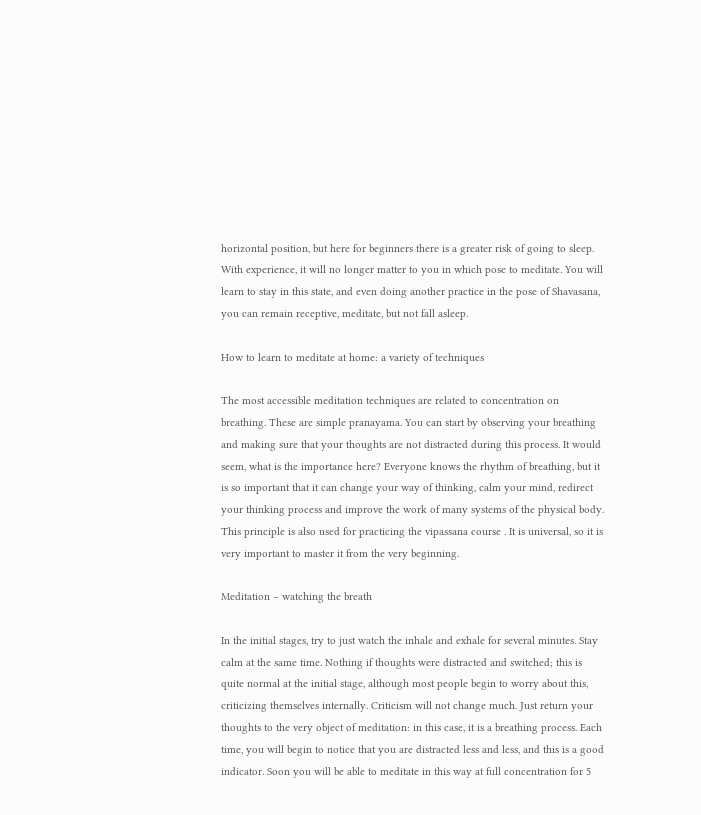horizontal position, but here for beginners there is a greater risk of going to sleep. With experience, it will no longer matter to you in which pose to meditate. You will learn to stay in this state, and even doing another practice in the pose of Shavasana, you can remain receptive, meditate, but not fall asleep.

How to learn to meditate at home: a variety of techniques

The most accessible meditation techniques are related to concentration on breathing. These are simple pranayama. You can start by observing your breathing and making sure that your thoughts are not distracted during this process. It would seem, what is the importance here? Everyone knows the rhythm of breathing, but it is so important that it can change your way of thinking, calm your mind, redirect your thinking process and improve the work of many systems of the physical body. This principle is also used for practicing the vipassana course . It is universal, so it is very important to master it from the very beginning.

Meditation – watching the breath

In the initial stages, try to just watch the inhale and exhale for several minutes. Stay calm at the same time. Nothing if thoughts were distracted and switched; this is quite normal at the initial stage, although most people begin to worry about this, criticizing themselves internally. Criticism will not change much. Just return your thoughts to the very object of meditation: in this case, it is a breathing process. Each time, you will begin to notice that you are distracted less and less, and this is a good indicator. Soon you will be able to meditate in this way at full concentration for 5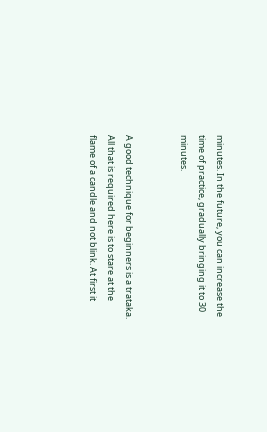minutes. In the future, you can increase the time of practice, gradually bringing it to 30 minutes.


A good technique for beginners is a trataka. All that is required here is to stare at the flame of a candle and not blink. At first it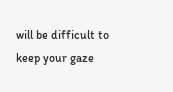will be difficult to keep your gaze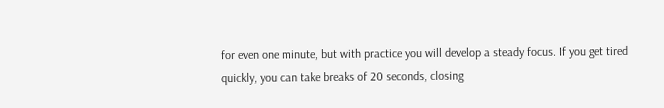for even one minute, but with practice you will develop a steady focus. If you get tired quickly, you can take breaks of 20 seconds, closing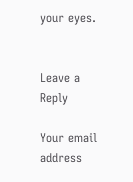your eyes.


Leave a Reply

Your email address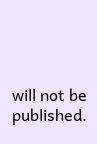will not be published.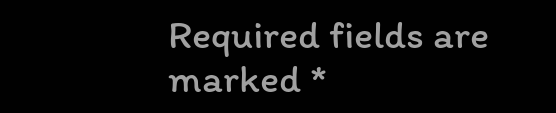Required fields are marked *